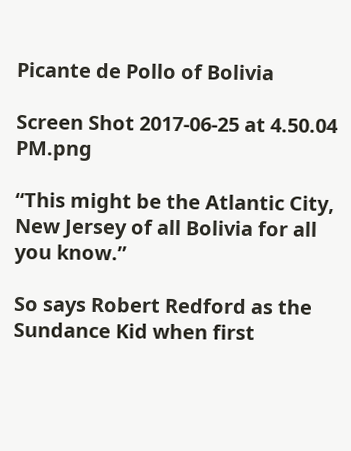Picante de Pollo of Bolivia

Screen Shot 2017-06-25 at 4.50.04 PM.png

“This might be the Atlantic City, New Jersey of all Bolivia for all you know.”

So says Robert Redford as the Sundance Kid when first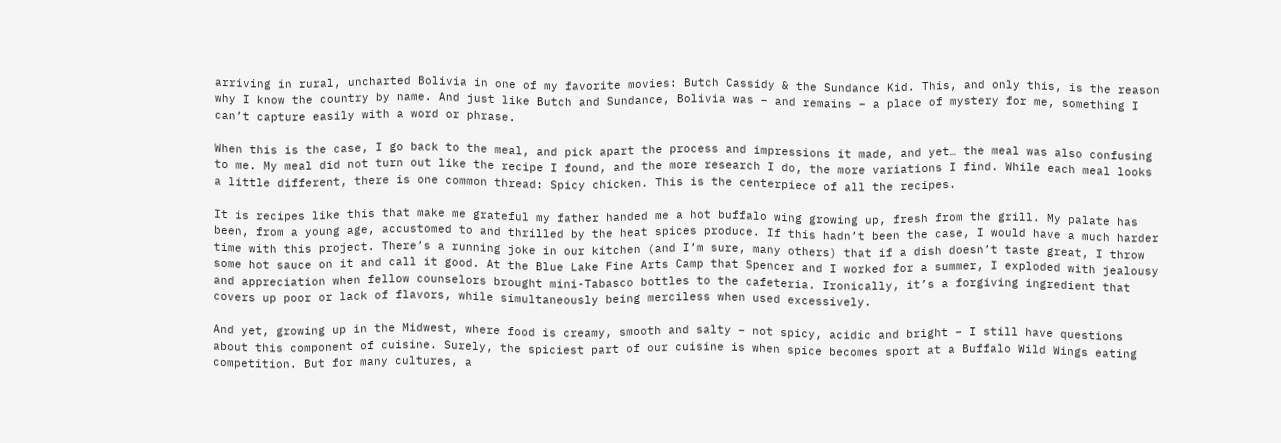arriving in rural, uncharted Bolivia in one of my favorite movies: Butch Cassidy & the Sundance Kid. This, and only this, is the reason why I know the country by name. And just like Butch and Sundance, Bolivia was – and remains – a place of mystery for me, something I can’t capture easily with a word or phrase.

When this is the case, I go back to the meal, and pick apart the process and impressions it made, and yet… the meal was also confusing to me. My meal did not turn out like the recipe I found, and the more research I do, the more variations I find. While each meal looks a little different, there is one common thread: Spicy chicken. This is the centerpiece of all the recipes.

It is recipes like this that make me grateful my father handed me a hot buffalo wing growing up, fresh from the grill. My palate has been, from a young age, accustomed to and thrilled by the heat spices produce. If this hadn’t been the case, I would have a much harder time with this project. There’s a running joke in our kitchen (and I’m sure, many others) that if a dish doesn’t taste great, I throw some hot sauce on it and call it good. At the Blue Lake Fine Arts Camp that Spencer and I worked for a summer, I exploded with jealousy and appreciation when fellow counselors brought mini-Tabasco bottles to the cafeteria. Ironically, it’s a forgiving ingredient that covers up poor or lack of flavors, while simultaneously being merciless when used excessively.

And yet, growing up in the Midwest, where food is creamy, smooth and salty – not spicy, acidic and bright – I still have questions about this component of cuisine. Surely, the spiciest part of our cuisine is when spice becomes sport at a Buffalo Wild Wings eating competition. But for many cultures, a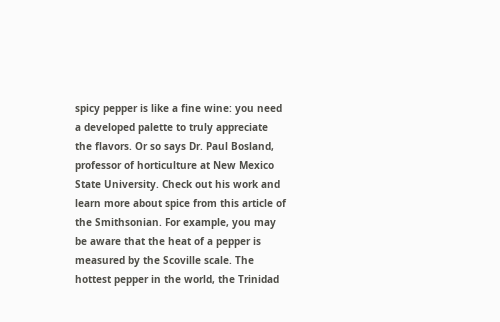spicy pepper is like a fine wine: you need a developed palette to truly appreciate the flavors. Or so says Dr. Paul Bosland, professor of horticulture at New Mexico State University. Check out his work and learn more about spice from this article of the Smithsonian. For example, you may be aware that the heat of a pepper is measured by the Scoville scale. The hottest pepper in the world, the Trinidad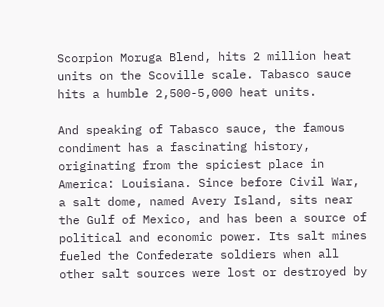Scorpion Moruga Blend, hits 2 million heat units on the Scoville scale. Tabasco sauce hits a humble 2,500-5,000 heat units.

And speaking of Tabasco sauce, the famous condiment has a fascinating history, originating from the spiciest place in America: Louisiana. Since before Civil War, a salt dome, named Avery Island, sits near the Gulf of Mexico, and has been a source of political and economic power. Its salt mines fueled the Confederate soldiers when all other salt sources were lost or destroyed by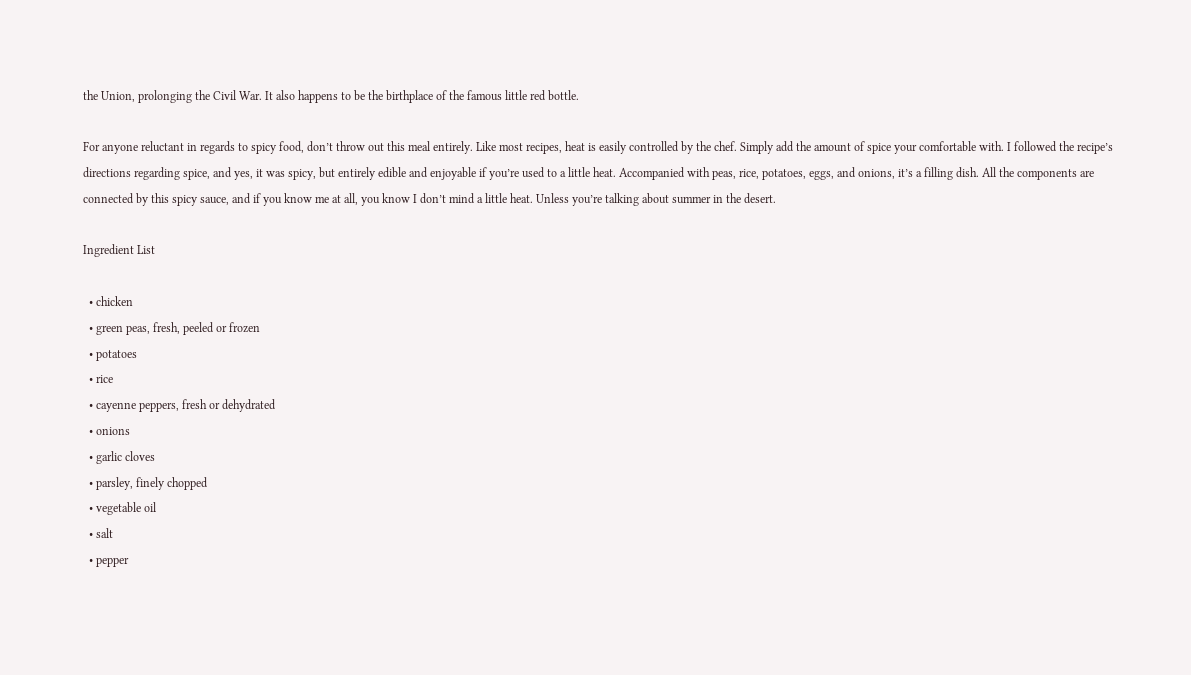the Union, prolonging the Civil War. It also happens to be the birthplace of the famous little red bottle.

For anyone reluctant in regards to spicy food, don’t throw out this meal entirely. Like most recipes, heat is easily controlled by the chef. Simply add the amount of spice your comfortable with. I followed the recipe’s directions regarding spice, and yes, it was spicy, but entirely edible and enjoyable if you’re used to a little heat. Accompanied with peas, rice, potatoes, eggs, and onions, it’s a filling dish. All the components are connected by this spicy sauce, and if you know me at all, you know I don’t mind a little heat. Unless you’re talking about summer in the desert.

Ingredient List

  • chicken
  • green peas, fresh, peeled or frozen
  • potatoes
  • rice
  • cayenne peppers, fresh or dehydrated
  • onions
  • garlic cloves
  • parsley, finely chopped
  • vegetable oil
  • salt
  • pepper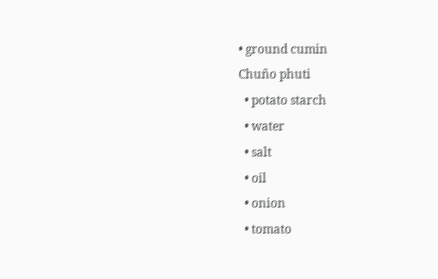• ground cumin
Chuño phuti
  • potato starch
  • water
  • salt
  • oil
  • onion
  • tomato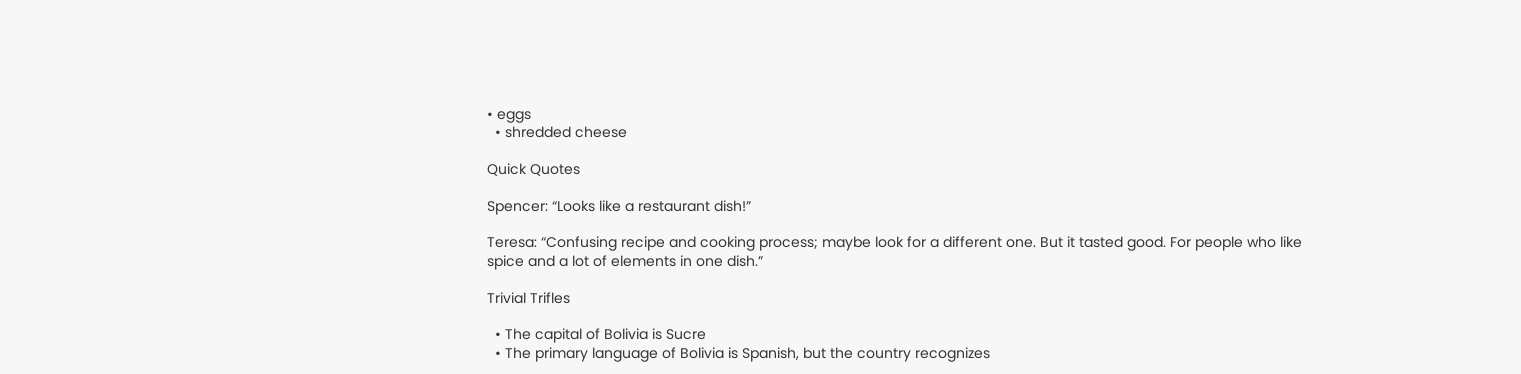• eggs
  • shredded cheese

Quick Quotes

Spencer: “Looks like a restaurant dish!”

Teresa: “Confusing recipe and cooking process; maybe look for a different one. But it tasted good. For people who like spice and a lot of elements in one dish.”

Trivial Trifles

  • The capital of Bolivia is Sucre
  • The primary language of Bolivia is Spanish, but the country recognizes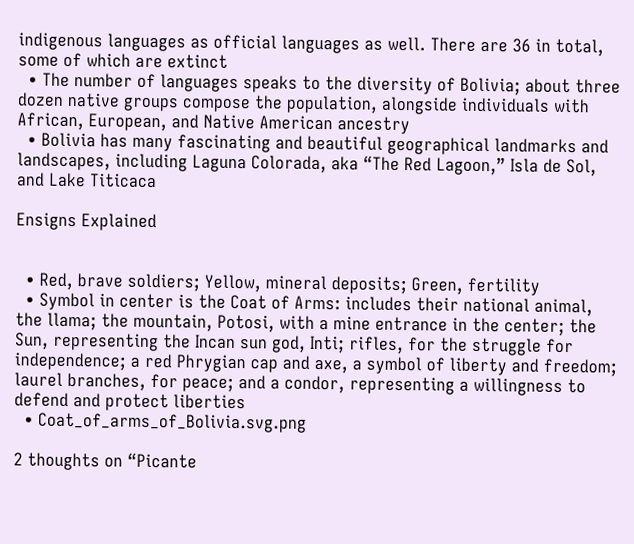indigenous languages as official languages as well. There are 36 in total, some of which are extinct
  • The number of languages speaks to the diversity of Bolivia; about three dozen native groups compose the population, alongside individuals with African, European, and Native American ancestry
  • Bolivia has many fascinating and beautiful geographical landmarks and landscapes, including Laguna Colorada, aka “The Red Lagoon,” Isla de Sol, and Lake Titicaca

Ensigns Explained


  • Red, brave soldiers; Yellow, mineral deposits; Green, fertility
  • Symbol in center is the Coat of Arms: includes their national animal, the llama; the mountain, Potosi, with a mine entrance in the center; the Sun, representing the Incan sun god, Inti; rifles, for the struggle for independence; a red Phrygian cap and axe, a symbol of liberty and freedom; laurel branches, for peace; and a condor, representing a willingness to defend and protect liberties
  • Coat_of_arms_of_Bolivia.svg.png

2 thoughts on “Picante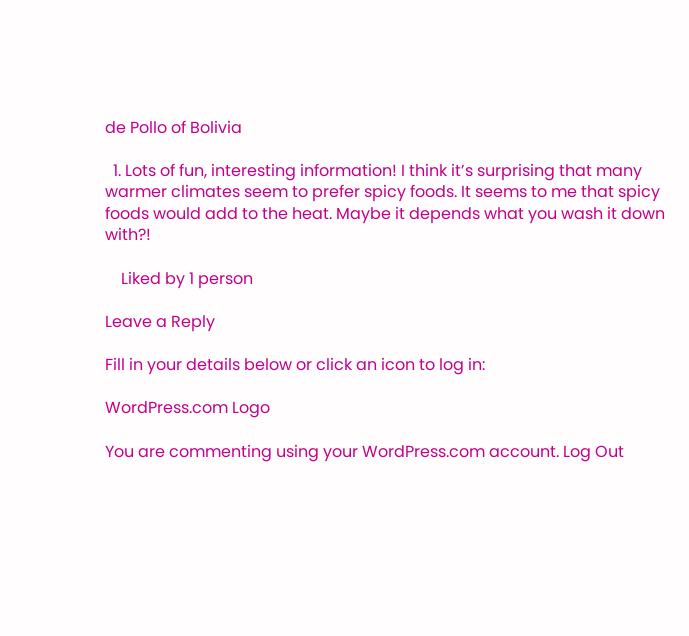de Pollo of Bolivia

  1. Lots of fun, interesting information! I think it’s surprising that many warmer climates seem to prefer spicy foods. It seems to me that spicy foods would add to the heat. Maybe it depends what you wash it down with?!

    Liked by 1 person

Leave a Reply

Fill in your details below or click an icon to log in:

WordPress.com Logo

You are commenting using your WordPress.com account. Log Out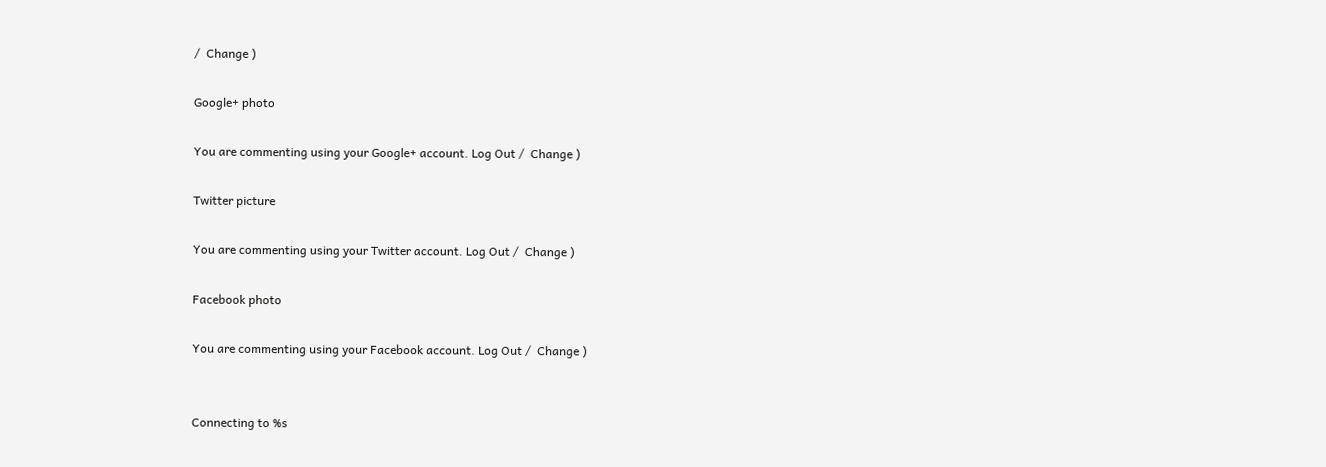/  Change )

Google+ photo

You are commenting using your Google+ account. Log Out /  Change )

Twitter picture

You are commenting using your Twitter account. Log Out /  Change )

Facebook photo

You are commenting using your Facebook account. Log Out /  Change )


Connecting to %s